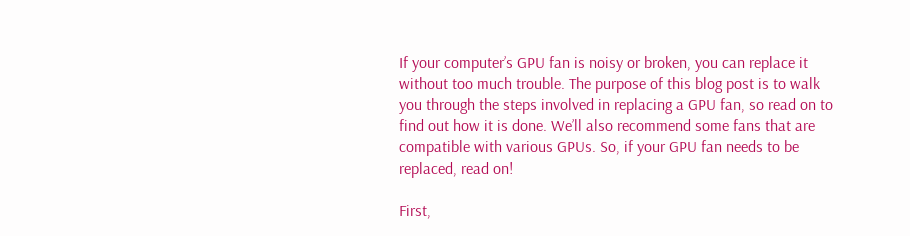If your computer’s GPU fan is noisy or broken, you can replace it without too much trouble. The purpose of this blog post is to walk you through the steps involved in replacing a GPU fan, so read on to find out how it is done. We’ll also recommend some fans that are compatible with various GPUs. So, if your GPU fan needs to be replaced, read on!

First,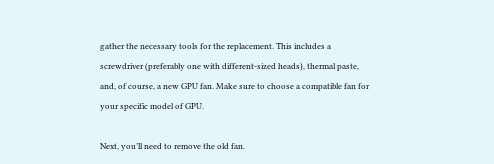gather the necessary tools for the replacement. This includes a screwdriver (preferably one with different-sized heads), thermal paste, and, of course, a new GPU fan. Make sure to choose a compatible fan for your specific model of GPU.

Next, you’ll need to remove the old fan.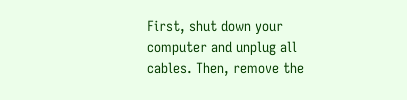First, shut down your computer and unplug all cables. Then, remove the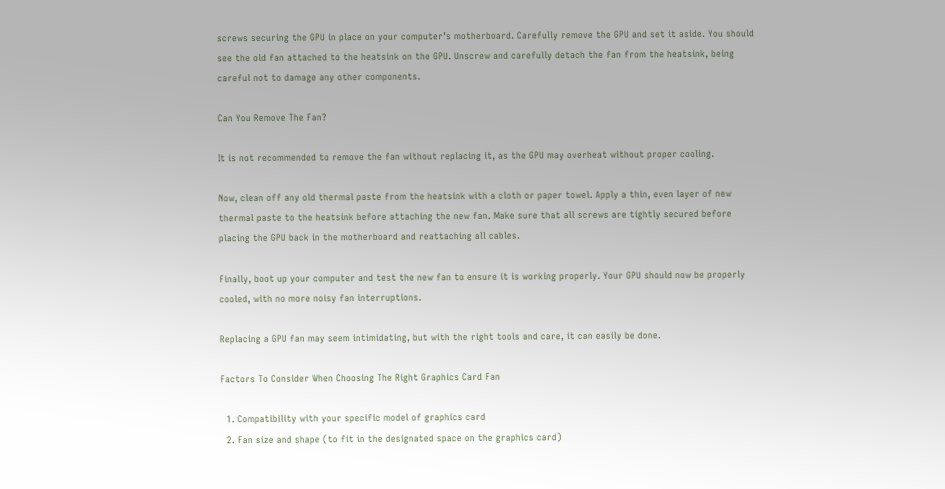screws securing the GPU in place on your computer’s motherboard. Carefully remove the GPU and set it aside. You should see the old fan attached to the heatsink on the GPU. Unscrew and carefully detach the fan from the heatsink, being careful not to damage any other components.

Can You Remove The Fan?

It is not recommended to remove the fan without replacing it, as the GPU may overheat without proper cooling.

Now, clean off any old thermal paste from the heatsink with a cloth or paper towel. Apply a thin, even layer of new thermal paste to the heatsink before attaching the new fan. Make sure that all screws are tightly secured before placing the GPU back in the motherboard and reattaching all cables.

Finally, boot up your computer and test the new fan to ensure it is working properly. Your GPU should now be properly cooled, with no more noisy fan interruptions.

Replacing a GPU fan may seem intimidating, but with the right tools and care, it can easily be done.

Factors To Consider When Choosing The Right Graphics Card Fan

  1. Compatibility with your specific model of graphics card
  2. Fan size and shape (to fit in the designated space on the graphics card)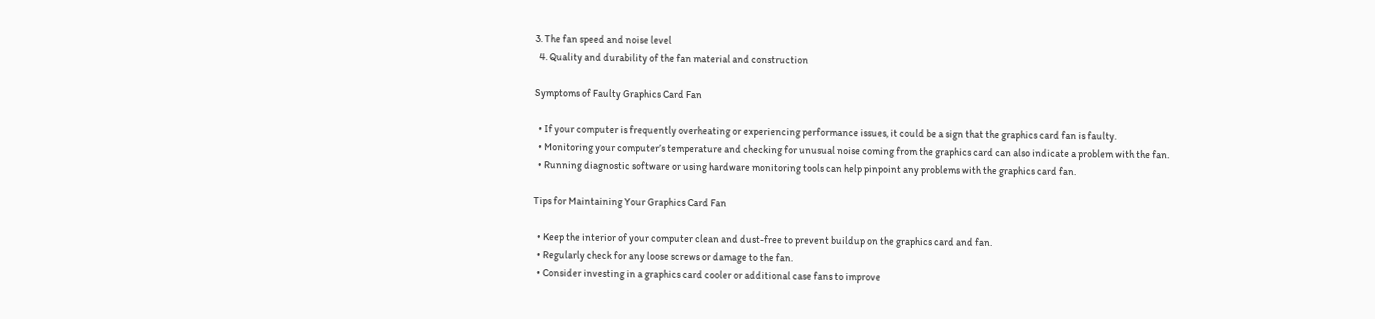3. The fan speed and noise level
  4. Quality and durability of the fan material and construction

Symptoms of Faulty Graphics Card Fan

  • If your computer is frequently overheating or experiencing performance issues, it could be a sign that the graphics card fan is faulty.
  • Monitoring your computer’s temperature and checking for unusual noise coming from the graphics card can also indicate a problem with the fan.
  • Running diagnostic software or using hardware monitoring tools can help pinpoint any problems with the graphics card fan.

Tips for Maintaining Your Graphics Card Fan

  • Keep the interior of your computer clean and dust-free to prevent buildup on the graphics card and fan.
  • Regularly check for any loose screws or damage to the fan.
  • Consider investing in a graphics card cooler or additional case fans to improve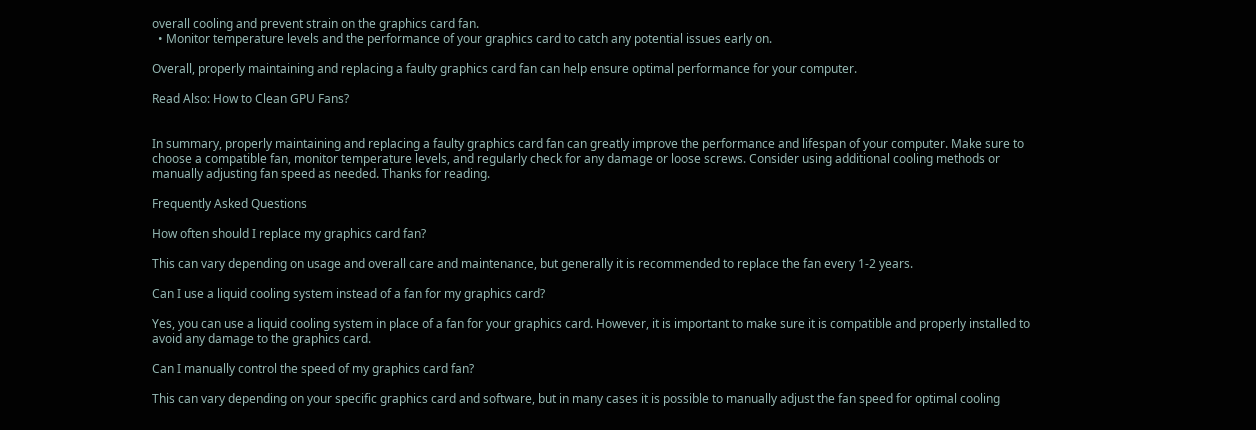overall cooling and prevent strain on the graphics card fan.
  • Monitor temperature levels and the performance of your graphics card to catch any potential issues early on.

Overall, properly maintaining and replacing a faulty graphics card fan can help ensure optimal performance for your computer.

Read Also: How to Clean GPU Fans?


In summary, properly maintaining and replacing a faulty graphics card fan can greatly improve the performance and lifespan of your computer. Make sure to choose a compatible fan, monitor temperature levels, and regularly check for any damage or loose screws. Consider using additional cooling methods or manually adjusting fan speed as needed. Thanks for reading.

Frequently Asked Questions

How often should I replace my graphics card fan?

This can vary depending on usage and overall care and maintenance, but generally it is recommended to replace the fan every 1-2 years.

Can I use a liquid cooling system instead of a fan for my graphics card?

Yes, you can use a liquid cooling system in place of a fan for your graphics card. However, it is important to make sure it is compatible and properly installed to avoid any damage to the graphics card.

Can I manually control the speed of my graphics card fan?

This can vary depending on your specific graphics card and software, but in many cases it is possible to manually adjust the fan speed for optimal cooling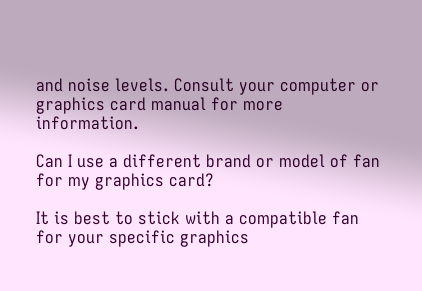and noise levels. Consult your computer or graphics card manual for more information.

Can I use a different brand or model of fan for my graphics card?

It is best to stick with a compatible fan for your specific graphics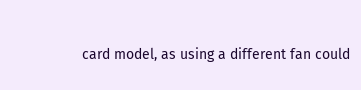card model, as using a different fan could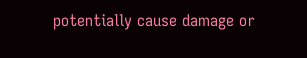potentially cause damage or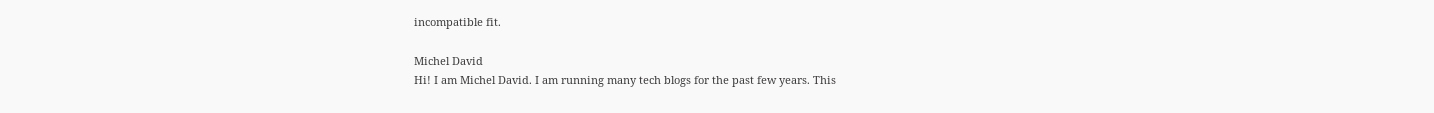incompatible fit.

Michel David
Hi! I am Michel David. I am running many tech blogs for the past few years. This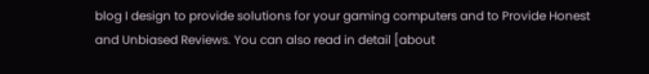blog I design to provide solutions for your gaming computers and to Provide Honest and Unbiased Reviews. You can also read in detail [about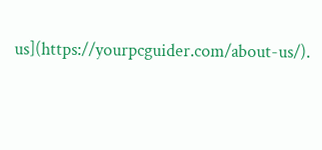us](https://yourpcguider.com/about-us/).